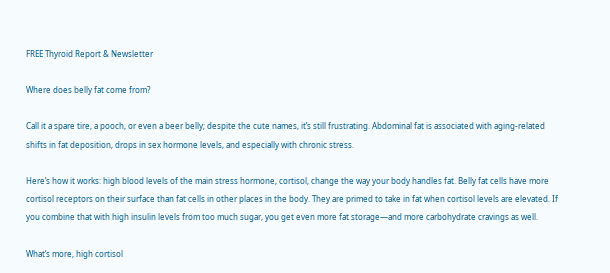FREE Thyroid Report & Newsletter

Where does belly fat come from?

Call it a spare tire, a pooch, or even a beer belly; despite the cute names, it’s still frustrating. Abdominal fat is associated with aging-related shifts in fat deposition, drops in sex hormone levels, and especially with chronic stress.

Here’s how it works: high blood levels of the main stress hormone, cortisol, change the way your body handles fat. Belly fat cells have more cortisol receptors on their surface than fat cells in other places in the body. They are primed to take in fat when cortisol levels are elevated. If you combine that with high insulin levels from too much sugar, you get even more fat storage—and more carbohydrate cravings as well.

What’s more, high cortisol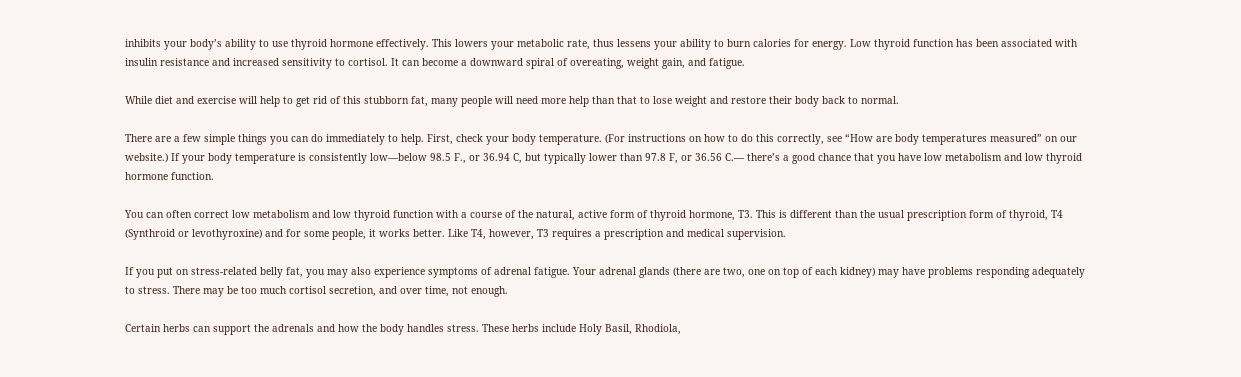inhibits your body’s ability to use thyroid hormone effectively. This lowers your metabolic rate, thus lessens your ability to burn calories for energy. Low thyroid function has been associated with insulin resistance and increased sensitivity to cortisol. It can become a downward spiral of overeating, weight gain, and fatigue.

While diet and exercise will help to get rid of this stubborn fat, many people will need more help than that to lose weight and restore their body back to normal.

There are a few simple things you can do immediately to help. First, check your body temperature. (For instructions on how to do this correctly, see “How are body temperatures measured” on our website.) If your body temperature is consistently low—below 98.5 F., or 36.94 C, but typically lower than 97.8 F, or 36.56 C.— there’s a good chance that you have low metabolism and low thyroid hormone function.

You can often correct low metabolism and low thyroid function with a course of the natural, active form of thyroid hormone, T3. This is different than the usual prescription form of thyroid, T4 (Synthroid or levothyroxine) and for some people, it works better. Like T4, however, T3 requires a prescription and medical supervision.

If you put on stress-related belly fat, you may also experience symptoms of adrenal fatigue. Your adrenal glands (there are two, one on top of each kidney) may have problems responding adequately to stress. There may be too much cortisol secretion, and over time, not enough.

Certain herbs can support the adrenals and how the body handles stress. These herbs include Holy Basil, Rhodiola,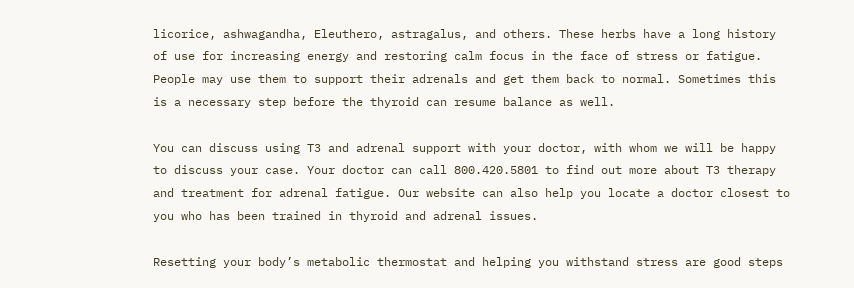licorice, ashwagandha, Eleuthero, astragalus, and others. These herbs have a long history of use for increasing energy and restoring calm focus in the face of stress or fatigue. People may use them to support their adrenals and get them back to normal. Sometimes this is a necessary step before the thyroid can resume balance as well.

You can discuss using T3 and adrenal support with your doctor, with whom we will be happy to discuss your case. Your doctor can call 800.420.5801 to find out more about T3 therapy and treatment for adrenal fatigue. Our website can also help you locate a doctor closest to you who has been trained in thyroid and adrenal issues.

Resetting your body’s metabolic thermostat and helping you withstand stress are good steps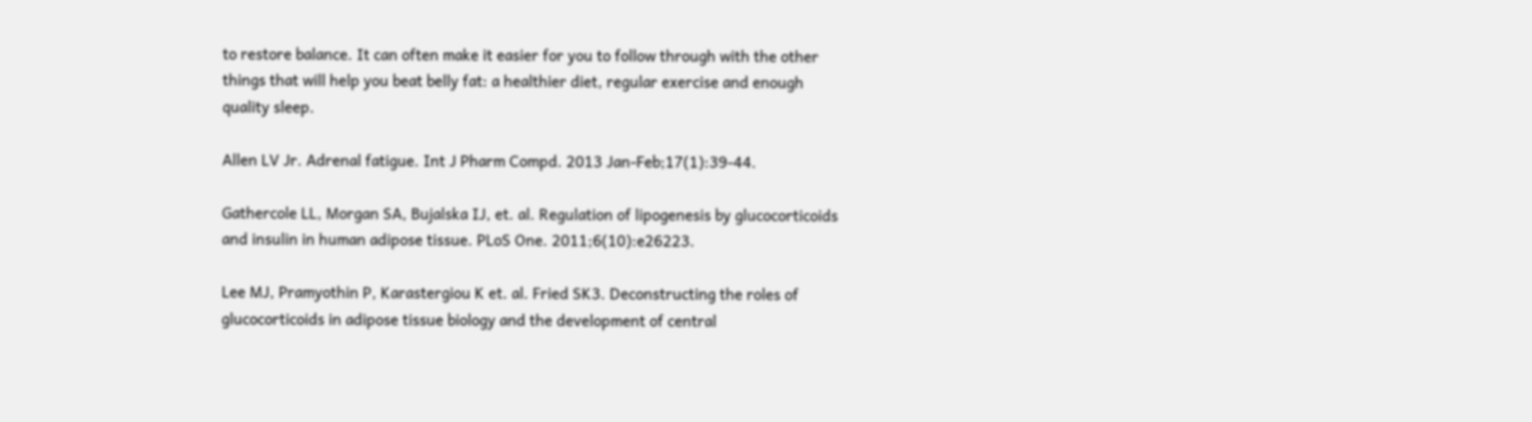to restore balance. It can often make it easier for you to follow through with the other things that will help you beat belly fat: a healthier diet, regular exercise and enough quality sleep.

Allen LV Jr. Adrenal fatigue. Int J Pharm Compd. 2013 Jan-Feb;17(1):39-44.

Gathercole LL, Morgan SA, Bujalska IJ, et. al. Regulation of lipogenesis by glucocorticoids and insulin in human adipose tissue. PLoS One. 2011;6(10):e26223.

Lee MJ, Pramyothin P, Karastergiou K et. al. Fried SK3. Deconstructing the roles of glucocorticoids in adipose tissue biology and the development of central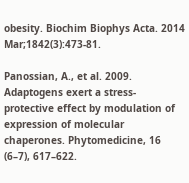obesity. Biochim Biophys Acta. 2014 Mar;1842(3):473-81.

Panossian, A., et al. 2009. Adaptogens exert a stress-protective effect by modulation of expression of molecular chaperones. Phytomedicine, 16 (6–7), 617–622.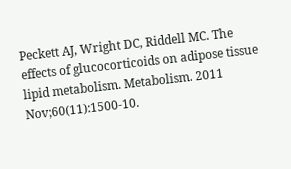Peckett AJ, Wright DC, Riddell MC. The effects of glucocorticoids on adipose tissue lipid metabolism. Metabolism. 2011 Nov;60(11):1500-10.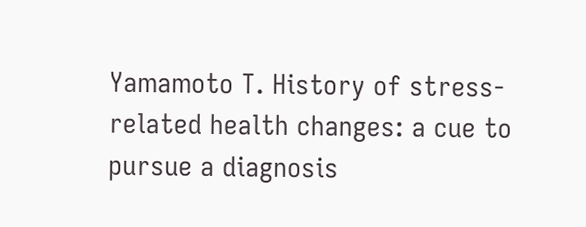Yamamoto T. History of stress-related health changes: a cue to pursue a diagnosis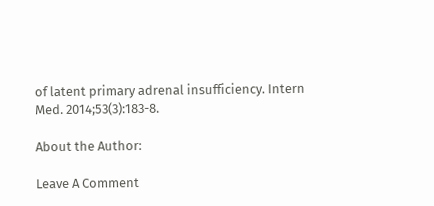of latent primary adrenal insufficiency. Intern Med. 2014;53(3):183-8.

About the Author:

Leave A Comment